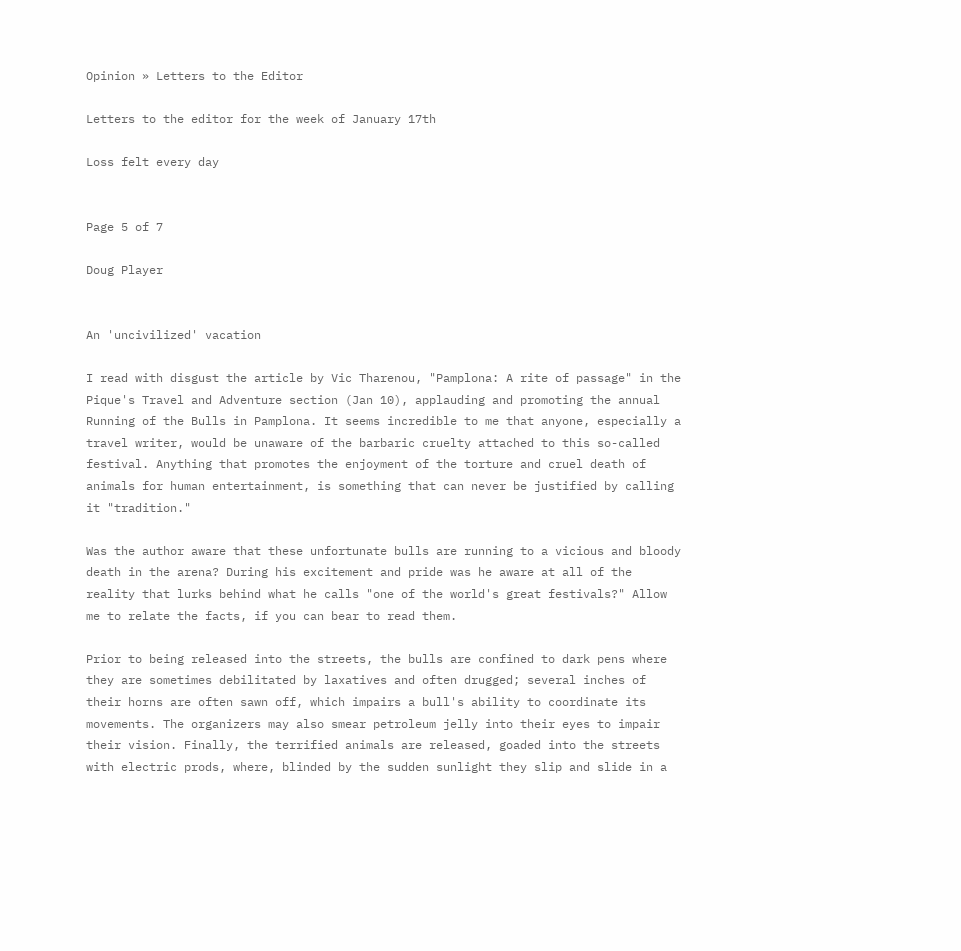Opinion » Letters to the Editor

Letters to the editor for the week of January 17th

Loss felt every day


Page 5 of 7

Doug Player


An 'uncivilized' vacation

I read with disgust the article by Vic Tharenou, "Pamplona: A rite of passage" in the Pique's Travel and Adventure section (Jan 10), applauding and promoting the annual Running of the Bulls in Pamplona. It seems incredible to me that anyone, especially a travel writer, would be unaware of the barbaric cruelty attached to this so-called festival. Anything that promotes the enjoyment of the torture and cruel death of animals for human entertainment, is something that can never be justified by calling it "tradition."

Was the author aware that these unfortunate bulls are running to a vicious and bloody death in the arena? During his excitement and pride was he aware at all of the reality that lurks behind what he calls "one of the world's great festivals?" Allow me to relate the facts, if you can bear to read them.

Prior to being released into the streets, the bulls are confined to dark pens where they are sometimes debilitated by laxatives and often drugged; several inches of their horns are often sawn off, which impairs a bull's ability to coordinate its movements. The organizers may also smear petroleum jelly into their eyes to impair their vision. Finally, the terrified animals are released, goaded into the streets with electric prods, where, blinded by the sudden sunlight they slip and slide in a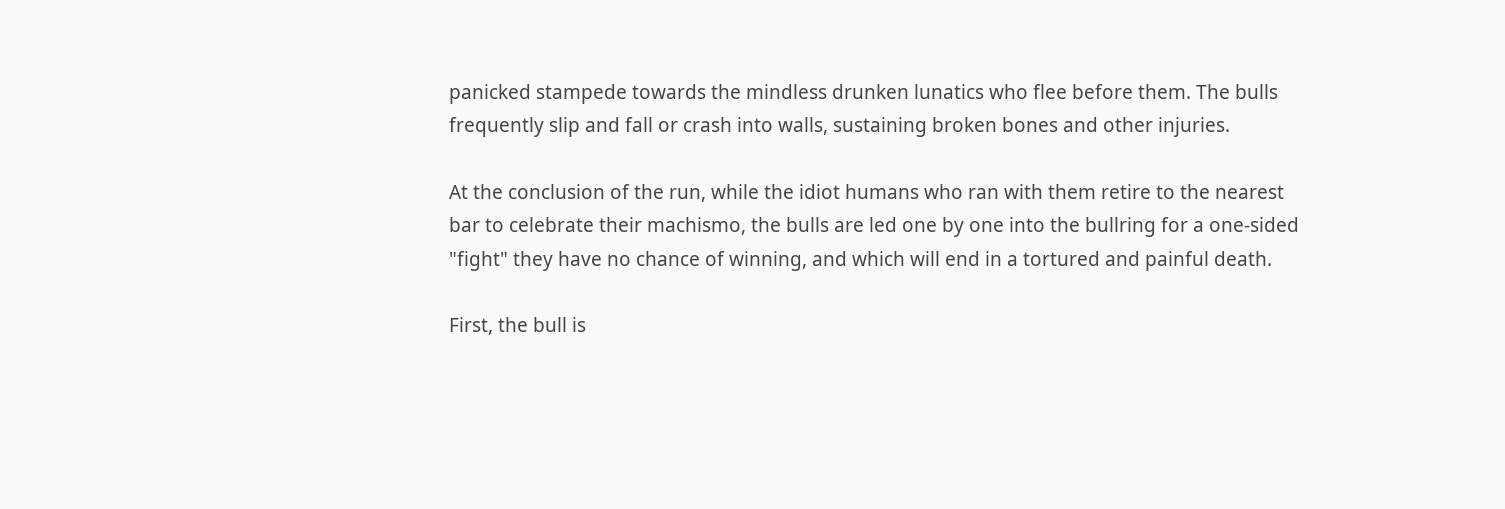panicked stampede towards the mindless drunken lunatics who flee before them. The bulls frequently slip and fall or crash into walls, sustaining broken bones and other injuries.

At the conclusion of the run, while the idiot humans who ran with them retire to the nearest bar to celebrate their machismo, the bulls are led one by one into the bullring for a one-sided "fight" they have no chance of winning, and which will end in a tortured and painful death.

First, the bull is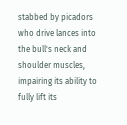stabbed by picadors who drive lances into the bull's neck and shoulder muscles, impairing its ability to fully lift its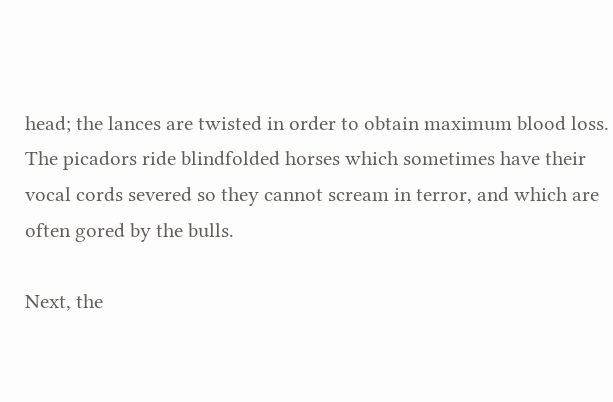head; the lances are twisted in order to obtain maximum blood loss. The picadors ride blindfolded horses which sometimes have their vocal cords severed so they cannot scream in terror, and which are often gored by the bulls.

Next, the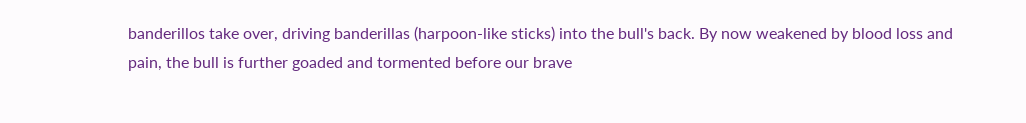banderillos take over, driving banderillas (harpoon-like sticks) into the bull's back. By now weakened by blood loss and pain, the bull is further goaded and tormented before our brave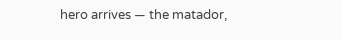hero arrives — the matador,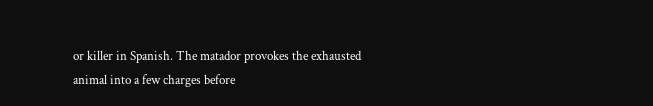or killer in Spanish. The matador provokes the exhausted animal into a few charges before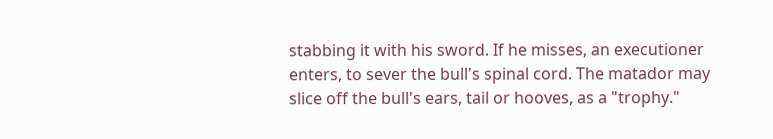stabbing it with his sword. If he misses, an executioner enters, to sever the bull's spinal cord. The matador may slice off the bull's ears, tail or hooves, as a "trophy."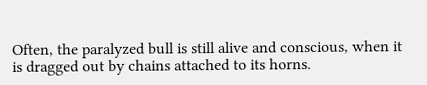Often, the paralyzed bull is still alive and conscious, when it is dragged out by chains attached to its horns.